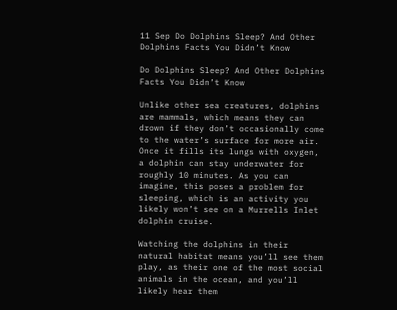11 Sep Do Dolphins Sleep? And Other Dolphins Facts You Didn’t Know

Do Dolphins Sleep? And Other Dolphins Facts You Didn’t Know

Unlike other sea creatures, dolphins are mammals, which means they can drown if they don’t occasionally come to the water’s surface for more air. Once it fills its lungs with oxygen, a dolphin can stay underwater for roughly 10 minutes. As you can imagine, this poses a problem for sleeping, which is an activity you likely won’t see on a Murrells Inlet dolphin cruise.

Watching the dolphins in their natural habitat means you’ll see them play, as their one of the most social animals in the ocean, and you’ll likely hear them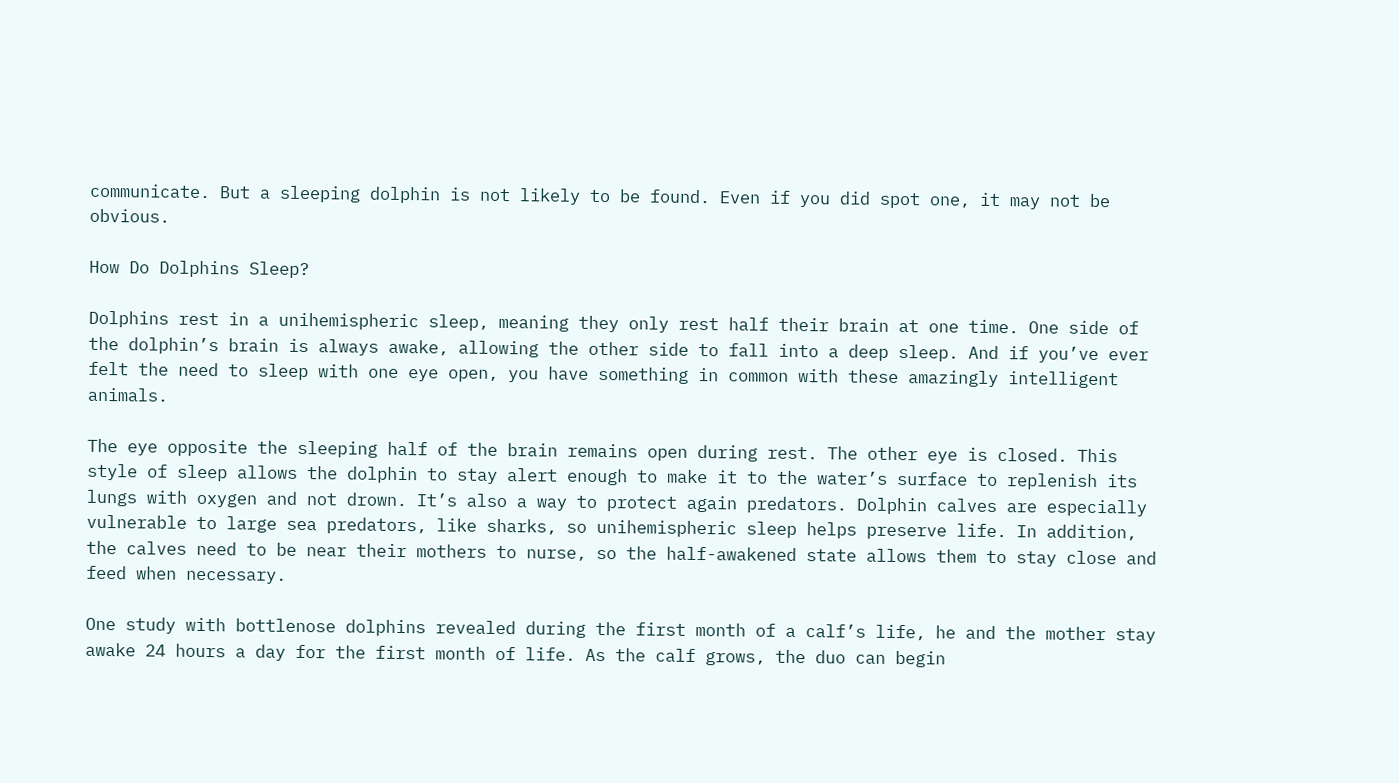communicate. But a sleeping dolphin is not likely to be found. Even if you did spot one, it may not be obvious.

How Do Dolphins Sleep?

Dolphins rest in a unihemispheric sleep, meaning they only rest half their brain at one time. One side of the dolphin’s brain is always awake, allowing the other side to fall into a deep sleep. And if you’ve ever felt the need to sleep with one eye open, you have something in common with these amazingly intelligent animals.

The eye opposite the sleeping half of the brain remains open during rest. The other eye is closed. This style of sleep allows the dolphin to stay alert enough to make it to the water’s surface to replenish its lungs with oxygen and not drown. It’s also a way to protect again predators. Dolphin calves are especially vulnerable to large sea predators, like sharks, so unihemispheric sleep helps preserve life. In addition, the calves need to be near their mothers to nurse, so the half-awakened state allows them to stay close and feed when necessary.

One study with bottlenose dolphins revealed during the first month of a calf’s life, he and the mother stay awake 24 hours a day for the first month of life. As the calf grows, the duo can begin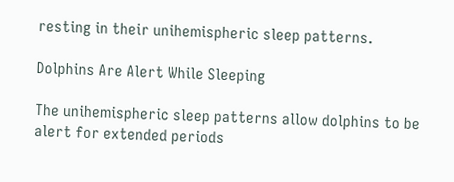resting in their unihemispheric sleep patterns.

Dolphins Are Alert While Sleeping

The unihemispheric sleep patterns allow dolphins to be alert for extended periods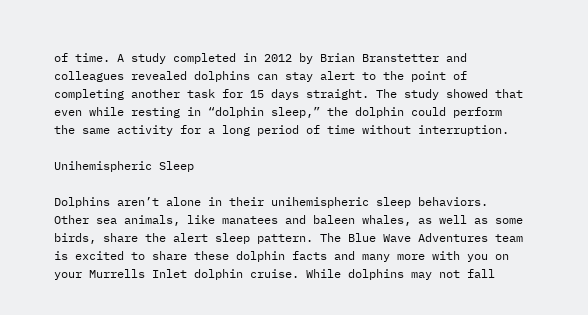of time. A study completed in 2012 by Brian Branstetter and colleagues revealed dolphins can stay alert to the point of completing another task for 15 days straight. The study showed that even while resting in “dolphin sleep,” the dolphin could perform the same activity for a long period of time without interruption.

Unihemispheric Sleep

Dolphins aren’t alone in their unihemispheric sleep behaviors. Other sea animals, like manatees and baleen whales, as well as some birds, share the alert sleep pattern. The Blue Wave Adventures team is excited to share these dolphin facts and many more with you on your Murrells Inlet dolphin cruise. While dolphins may not fall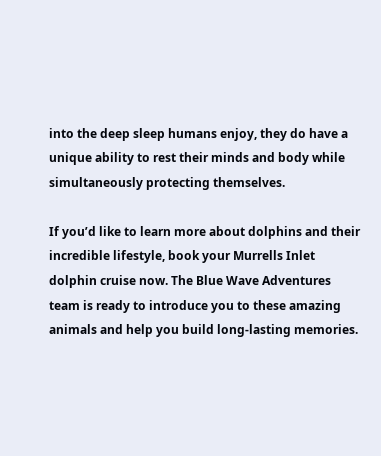into the deep sleep humans enjoy, they do have a unique ability to rest their minds and body while simultaneously protecting themselves.

If you’d like to learn more about dolphins and their incredible lifestyle, book your Murrells Inlet dolphin cruise now. The Blue Wave Adventures team is ready to introduce you to these amazing animals and help you build long-lasting memories.